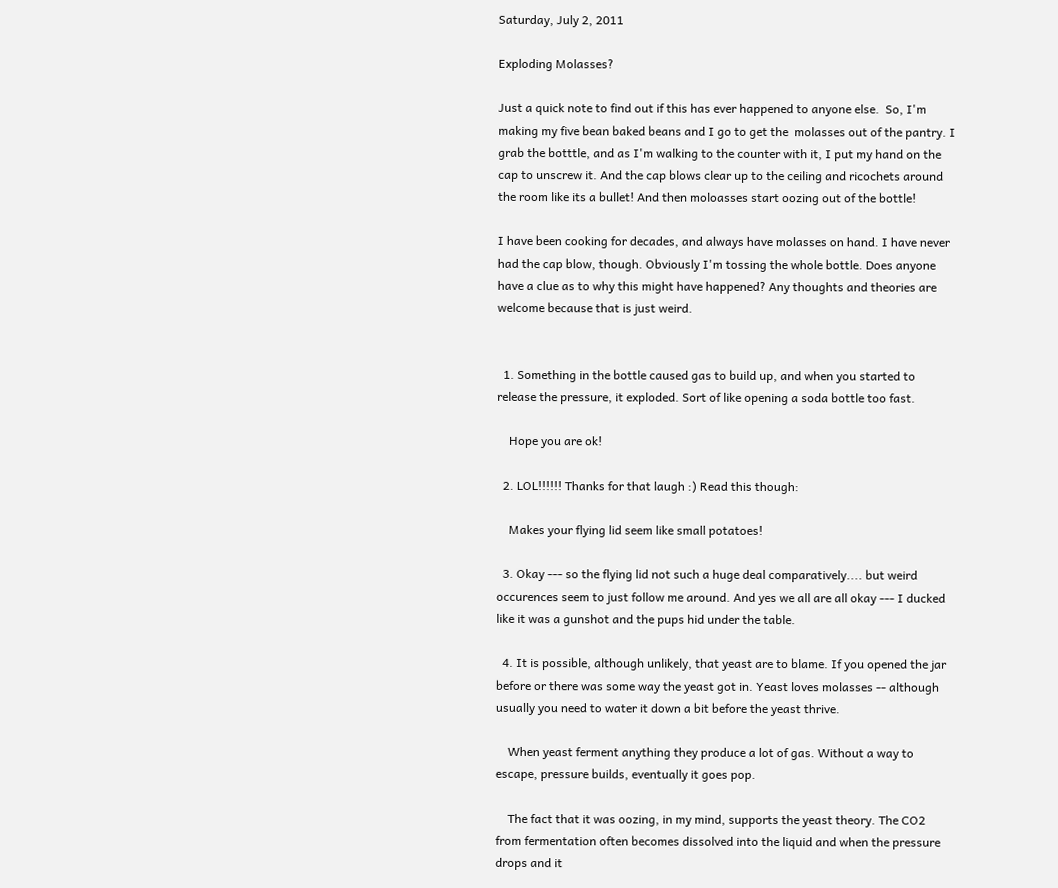Saturday, July 2, 2011

Exploding Molasses?

Just a quick note to find out if this has ever happened to anyone else.  So, I'm making my five bean baked beans and I go to get the  molasses out of the pantry. I grab the botttle, and as I'm walking to the counter with it, I put my hand on the cap to unscrew it. And the cap blows clear up to the ceiling and ricochets around the room like its a bullet! And then moloasses start oozing out of the bottle!

I have been cooking for decades, and always have molasses on hand. I have never had the cap blow, though. Obviously I'm tossing the whole bottle. Does anyone have a clue as to why this might have happened? Any thoughts and theories are welcome because that is just weird.


  1. Something in the bottle caused gas to build up, and when you started to release the pressure, it exploded. Sort of like opening a soda bottle too fast.

    Hope you are ok!

  2. LOL!!!!!! Thanks for that laugh :) Read this though:

    Makes your flying lid seem like small potatoes!

  3. Okay --- so the flying lid not such a huge deal comparatively.... but weird occurences seem to just follow me around. And yes we all are all okay --- I ducked like it was a gunshot and the pups hid under the table.

  4. It is possible, although unlikely, that yeast are to blame. If you opened the jar before or there was some way the yeast got in. Yeast loves molasses -- although usually you need to water it down a bit before the yeast thrive.

    When yeast ferment anything they produce a lot of gas. Without a way to escape, pressure builds, eventually it goes pop.

    The fact that it was oozing, in my mind, supports the yeast theory. The CO2 from fermentation often becomes dissolved into the liquid and when the pressure drops and it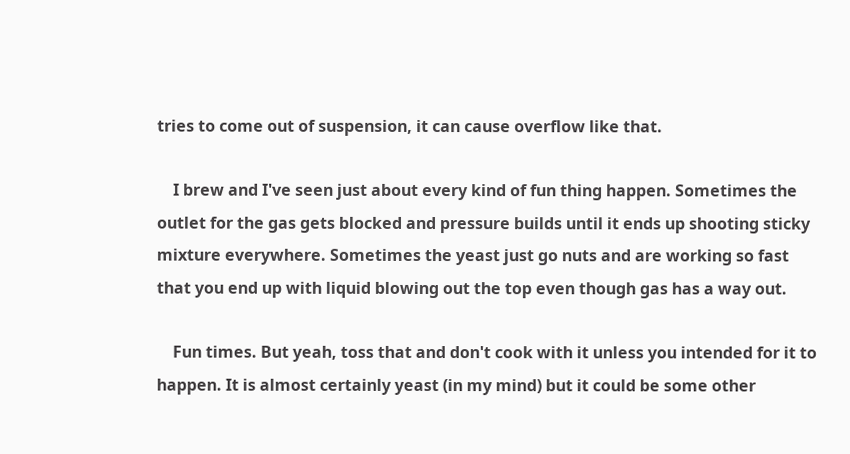tries to come out of suspension, it can cause overflow like that.

    I brew and I've seen just about every kind of fun thing happen. Sometimes the outlet for the gas gets blocked and pressure builds until it ends up shooting sticky mixture everywhere. Sometimes the yeast just go nuts and are working so fast that you end up with liquid blowing out the top even though gas has a way out.

    Fun times. But yeah, toss that and don't cook with it unless you intended for it to happen. It is almost certainly yeast (in my mind) but it could be some other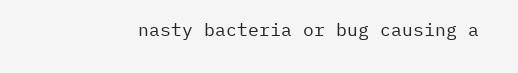nasty bacteria or bug causing a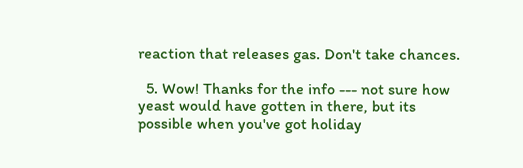reaction that releases gas. Don't take chances.

  5. Wow! Thanks for the info --- not sure how yeast would have gotten in there, but its possible when you've got holiday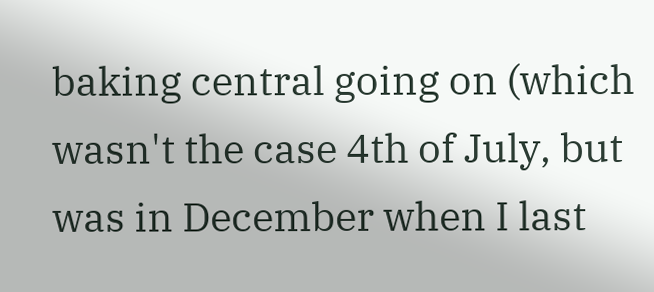baking central going on (which wasn't the case 4th of July, but was in December when I last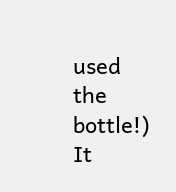used the bottle!) It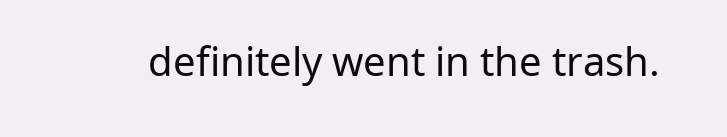definitely went in the trash.